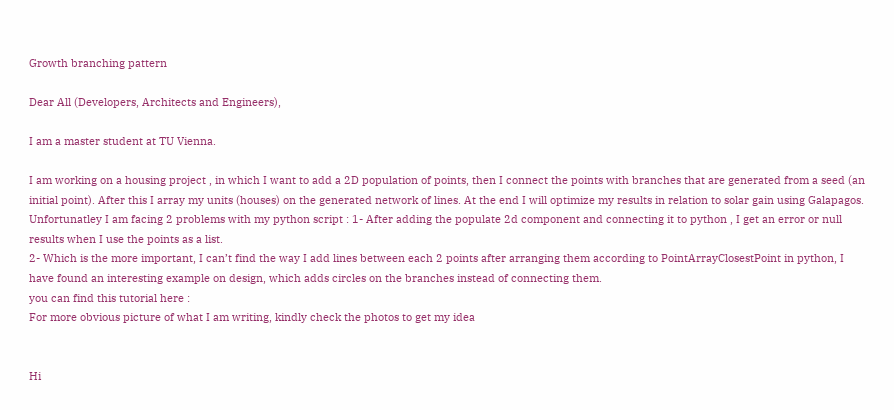Growth branching pattern

Dear All (Developers, Architects and Engineers),

I am a master student at TU Vienna.

I am working on a housing project , in which I want to add a 2D population of points, then I connect the points with branches that are generated from a seed (an initial point). After this I array my units (houses) on the generated network of lines. At the end I will optimize my results in relation to solar gain using Galapagos.
Unfortunatley I am facing 2 problems with my python script : 1- After adding the populate 2d component and connecting it to python , I get an error or null results when I use the points as a list.
2- Which is the more important, I can’t find the way I add lines between each 2 points after arranging them according to PointArrayClosestPoint in python, I have found an interesting example on design, which adds circles on the branches instead of connecting them.
you can find this tutorial here :
For more obvious picture of what I am writing, kindly check the photos to get my idea


Hi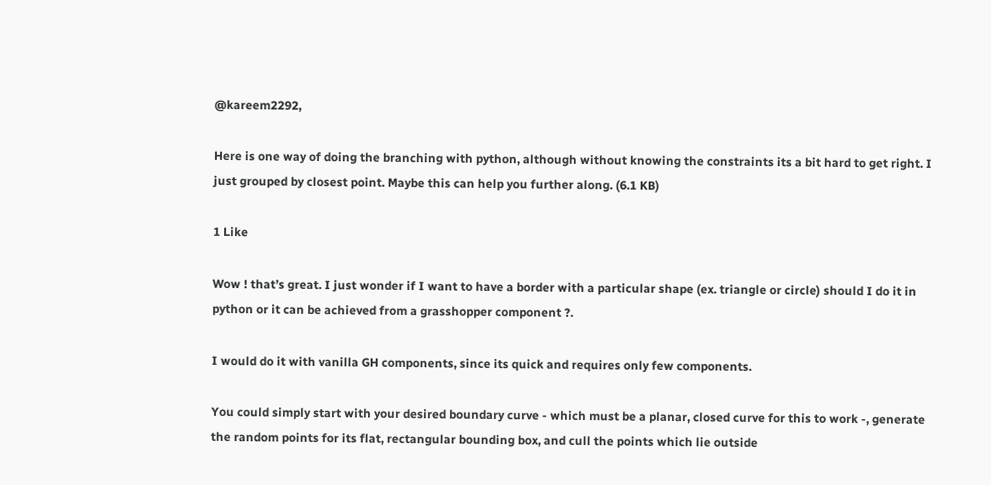@kareem2292,

Here is one way of doing the branching with python, although without knowing the constraints its a bit hard to get right. I just grouped by closest point. Maybe this can help you further along. (6.1 KB)

1 Like

Wow ! that’s great. I just wonder if I want to have a border with a particular shape (ex. triangle or circle) should I do it in python or it can be achieved from a grasshopper component ?.

I would do it with vanilla GH components, since its quick and requires only few components.

You could simply start with your desired boundary curve - which must be a planar, closed curve for this to work -, generate the random points for its flat, rectangular bounding box, and cull the points which lie outside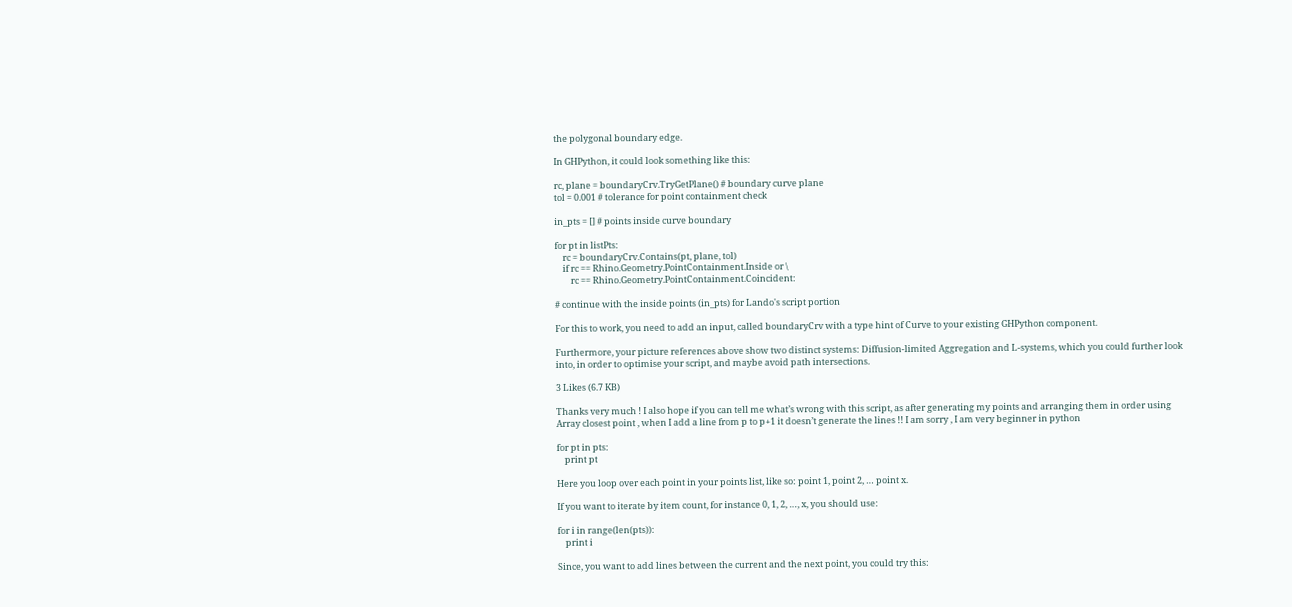the polygonal boundary edge.

In GHPython, it could look something like this:

rc, plane = boundaryCrv.TryGetPlane() # boundary curve plane
tol = 0.001 # tolerance for point containment check

in_pts = [] # points inside curve boundary

for pt in listPts:
    rc = boundaryCrv.Contains(pt, plane, tol)
    if rc == Rhino.Geometry.PointContainment.Inside or \
        rc == Rhino.Geometry.PointContainment.Coincident:

# continue with the inside points (in_pts) for Lando's script portion

For this to work, you need to add an input, called boundaryCrv with a type hint of Curve to your existing GHPython component.

Furthermore, your picture references above show two distinct systems: Diffusion-limited Aggregation and L-systems, which you could further look into, in order to optimise your script, and maybe avoid path intersections.

3 Likes (6.7 KB)

Thanks very much ! I also hope if you can tell me what’s wrong with this script, as after generating my points and arranging them in order using Array closest point , when I add a line from p to p+1 it doesn’t generate the lines !! I am sorry , I am very beginner in python

for pt in pts:
    print pt

Here you loop over each point in your points list, like so: point 1, point 2, … point x.

If you want to iterate by item count, for instance 0, 1, 2, …, x, you should use:

for i in range(len(pts)):
    print i

Since, you want to add lines between the current and the next point, you could try this: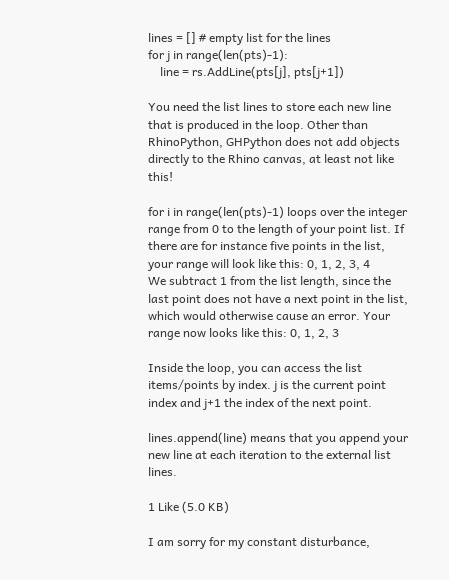lines = [] # empty list for the lines
for j in range(len(pts)-1):
    line = rs.AddLine(pts[j], pts[j+1])

You need the list lines to store each new line that is produced in the loop. Other than RhinoPython, GHPython does not add objects directly to the Rhino canvas, at least not like this!

for i in range(len(pts)-1) loops over the integer range from 0 to the length of your point list. If there are for instance five points in the list, your range will look like this: 0, 1, 2, 3, 4
We subtract 1 from the list length, since the last point does not have a next point in the list, which would otherwise cause an error. Your range now looks like this: 0, 1, 2, 3

Inside the loop, you can access the list items/points by index. j is the current point index and j+1 the index of the next point.

lines.append(line) means that you append your new line at each iteration to the external list lines.

1 Like (5.0 KB)

I am sorry for my constant disturbance,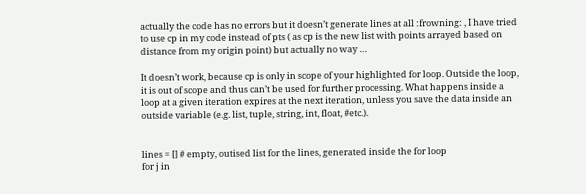actually the code has no errors but it doesn’t generate lines at all :frowning: , I have tried to use cp in my code instead of pts ( as cp is the new list with points arrayed based on distance from my origin point) but actually no way …

It doesn’t work, because cp is only in scope of your highlighted for loop. Outside the loop, it is out of scope and thus can’t be used for further processing. What happens inside a loop at a given iteration expires at the next iteration, unless you save the data inside an outside variable (e.g. list, tuple, string, int, float, #etc.).


lines = [] # empty, outised list for the lines, generated inside the for loop
for j in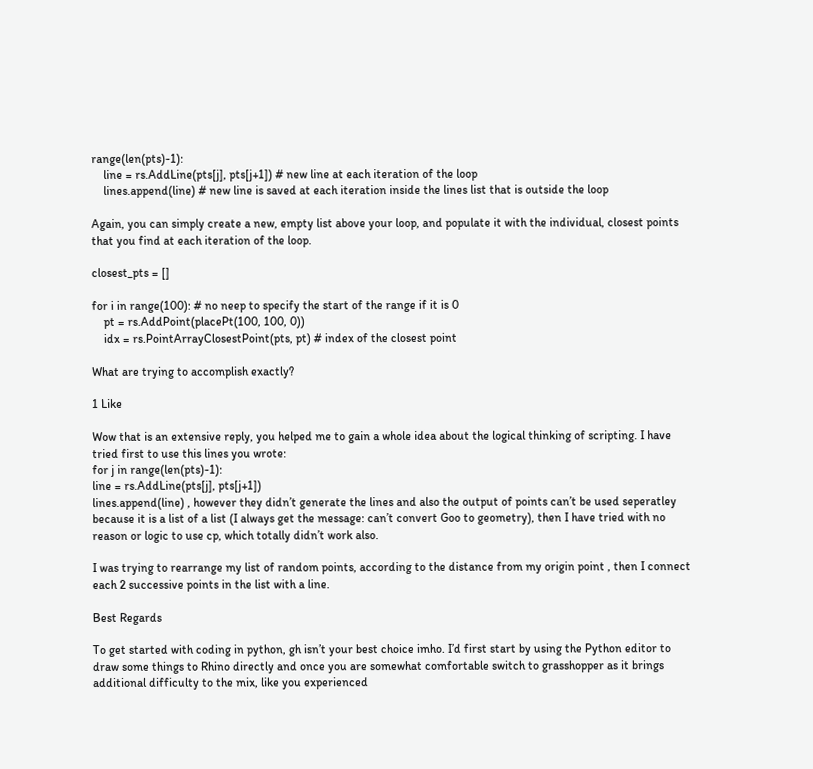range(len(pts)-1):
    line = rs.AddLine(pts[j], pts[j+1]) # new line at each iteration of the loop
    lines.append(line) # new line is saved at each iteration inside the lines list that is outside the loop

Again, you can simply create a new, empty list above your loop, and populate it with the individual, closest points that you find at each iteration of the loop.

closest_pts = []

for i in range(100): # no neep to specify the start of the range if it is 0
    pt = rs.AddPoint(placePt(100, 100, 0))
    idx = rs.PointArrayClosestPoint(pts, pt) # index of the closest point

What are trying to accomplish exactly?

1 Like

Wow that is an extensive reply, you helped me to gain a whole idea about the logical thinking of scripting. I have tried first to use this lines you wrote:
for j in range(len(pts)-1):
line = rs.AddLine(pts[j], pts[j+1])
lines.append(line) , however they didn’t generate the lines and also the output of points can’t be used seperatley because it is a list of a list (I always get the message: can’t convert Goo to geometry), then I have tried with no reason or logic to use cp, which totally didn’t work also.

I was trying to rearrange my list of random points, according to the distance from my origin point , then I connect each 2 successive points in the list with a line.

Best Regards

To get started with coding in python, gh isn’t your best choice imho. I’d first start by using the Python editor to draw some things to Rhino directly and once you are somewhat comfortable switch to grasshopper as it brings additional difficulty to the mix, like you experienced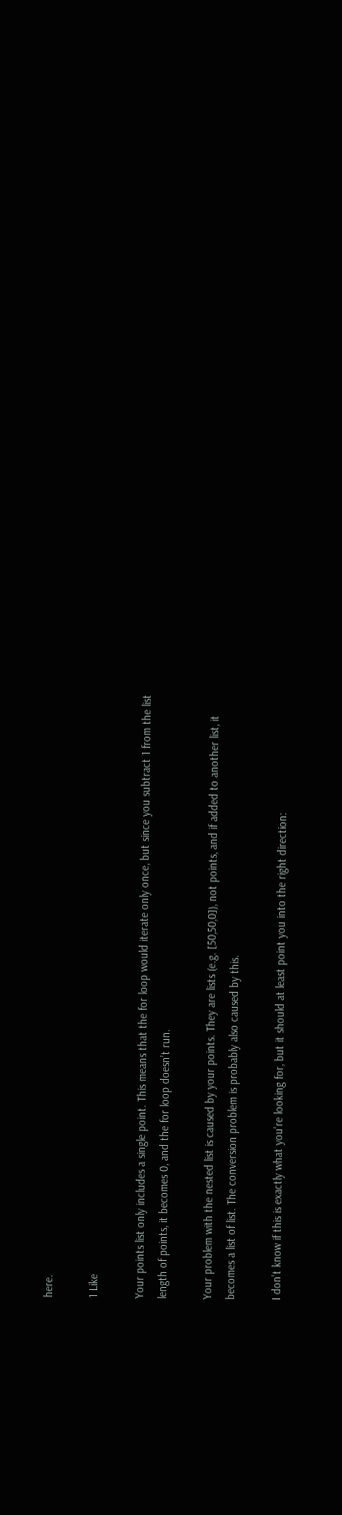here.

1 Like

Your points list only includes a single point. This means that the for loop would iterate only once, but since you subtract 1 from the list length of points, it becomes 0, and the for loop doesn’t run.

Your problem with the nested list is caused by your points. They are lists (e.g. [50,50,0]), not points, and if added to another list, it becomes a list of list. The conversion problem is probably also caused by this.

I don’t know if this is exactly what you’re looking for, but it should at least point you into the right direction: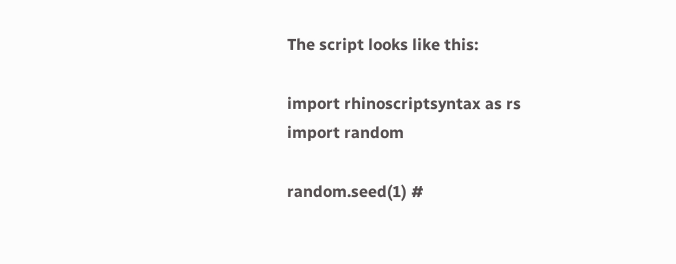The script looks like this:

import rhinoscriptsyntax as rs
import random

random.seed(1) #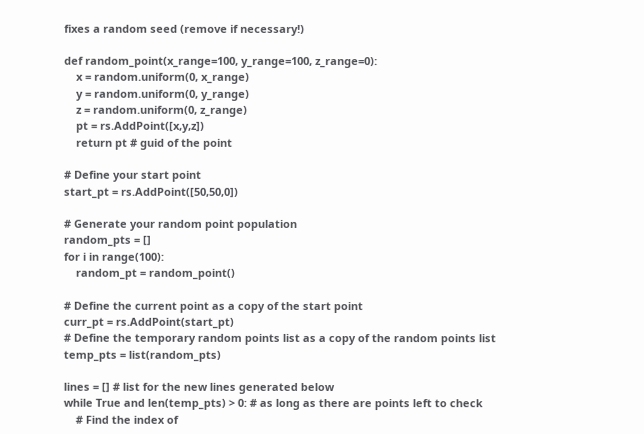fixes a random seed (remove if necessary!)

def random_point(x_range=100, y_range=100, z_range=0):
    x = random.uniform(0, x_range)
    y = random.uniform(0, y_range)
    z = random.uniform(0, z_range)
    pt = rs.AddPoint([x,y,z])
    return pt # guid of the point

# Define your start point
start_pt = rs.AddPoint([50,50,0])

# Generate your random point population
random_pts = []
for i in range(100):
    random_pt = random_point()

# Define the current point as a copy of the start point
curr_pt = rs.AddPoint(start_pt)
# Define the temporary random points list as a copy of the random points list
temp_pts = list(random_pts)

lines = [] # list for the new lines generated below
while True and len(temp_pts) > 0: # as long as there are points left to check
    # Find the index of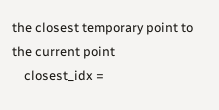the closest temporary point to the current point
    closest_idx =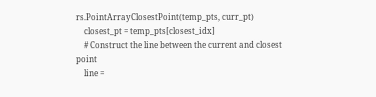rs.PointArrayClosestPoint(temp_pts, curr_pt)
    closest_pt = temp_pts[closest_idx]
    # Construct the line between the current and closest point
    line =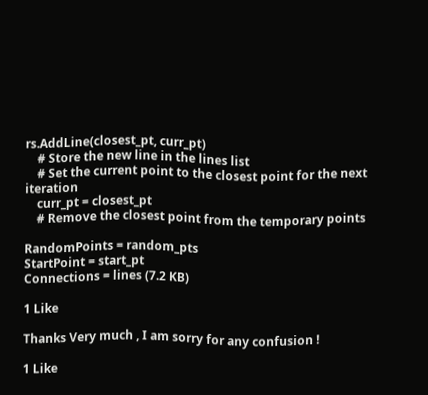rs.AddLine(closest_pt, curr_pt)
    # Store the new line in the lines list
    # Set the current point to the closest point for the next iteration
    curr_pt = closest_pt
    # Remove the closest point from the temporary points

RandomPoints = random_pts
StartPoint = start_pt
Connections = lines (7.2 KB)

1 Like

Thanks Very much , I am sorry for any confusion !

1 Like